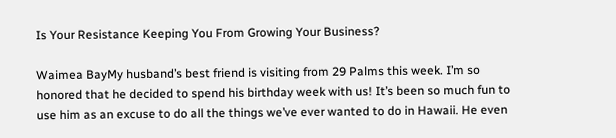Is Your Resistance Keeping You From Growing Your Business?

Waimea BayMy husband’s best friend is visiting from 29 Palms this week. I’m so honored that he decided to spend his birthday week with us! It’s been so much fun to use him as an excuse to do all the things we’ve ever wanted to do in Hawaii. He even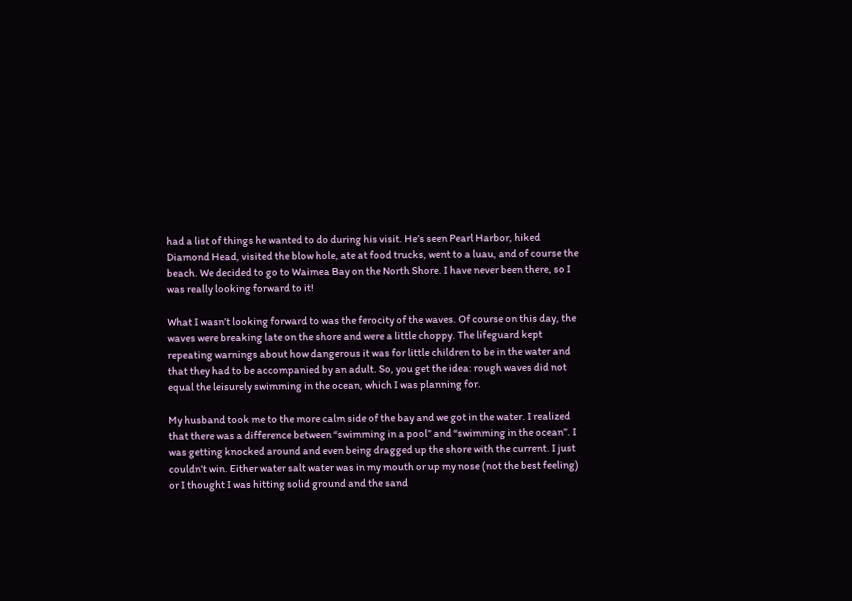had a list of things he wanted to do during his visit. He’s seen Pearl Harbor, hiked Diamond Head, visited the blow hole, ate at food trucks, went to a luau, and of course the beach. We decided to go to Waimea Bay on the North Shore. I have never been there, so I was really looking forward to it!

What I wasn’t looking forward to was the ferocity of the waves. Of course on this day, the waves were breaking late on the shore and were a little choppy. The lifeguard kept repeating warnings about how dangerous it was for little children to be in the water and that they had to be accompanied by an adult. So, you get the idea: rough waves did not equal the leisurely swimming in the ocean, which I was planning for.

My husband took me to the more calm side of the bay and we got in the water. I realized that there was a difference between “swimming in a pool” and “swimming in the ocean”. I was getting knocked around and even being dragged up the shore with the current. I just couldn’t win. Either water salt water was in my mouth or up my nose (not the best feeling) or I thought I was hitting solid ground and the sand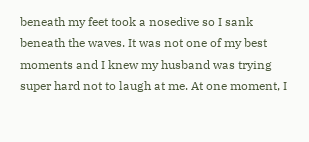beneath my feet took a nosedive so I sank beneath the waves. It was not one of my best moments and I knew my husband was trying super hard not to laugh at me. At one moment, I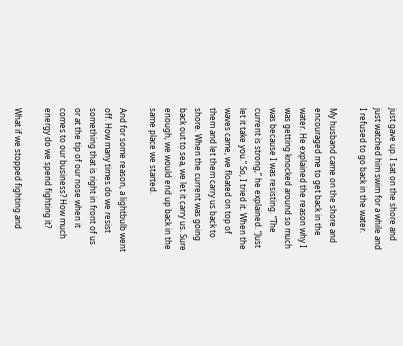just gave up. I sat on the shore and just watched him swim for a while and I refused to go back in the water.

My husband came on the shore and encouraged me to get back in the water. He explained the reason why I was getting knocked around so much was because I was resisting. “The current is strong,” he explained. “Just let it take you.” So, I tried it. When the waves came, we floated on top of them and let them carry us back to shore. When the current was going back out to sea, we let it carry us. Sure enough, we would end up back in the same place we started.

And for some reason, a lightbulb went off. How many times do we resist something that is right in front of us or at the tip of our nose when it comes to our business? How much energy do we spend fighting it?

What if we stopped fighting and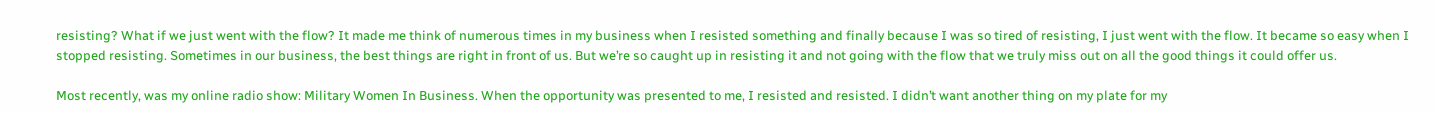resisting? What if we just went with the flow? It made me think of numerous times in my business when I resisted something and finally because I was so tired of resisting, I just went with the flow. It became so easy when I stopped resisting. Sometimes in our business, the best things are right in front of us. But we’re so caught up in resisting it and not going with the flow that we truly miss out on all the good things it could offer us.

Most recently, was my online radio show: Military Women In Business. When the opportunity was presented to me, I resisted and resisted. I didn’t want another thing on my plate for my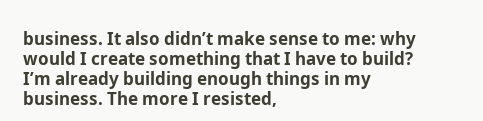business. It also didn’t make sense to me: why would I create something that I have to build? I’m already building enough things in my business. The more I resisted,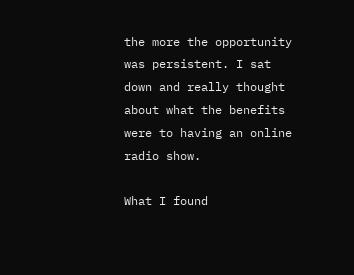the more the opportunity was persistent. I sat down and really thought about what the benefits were to having an online radio show.

What I found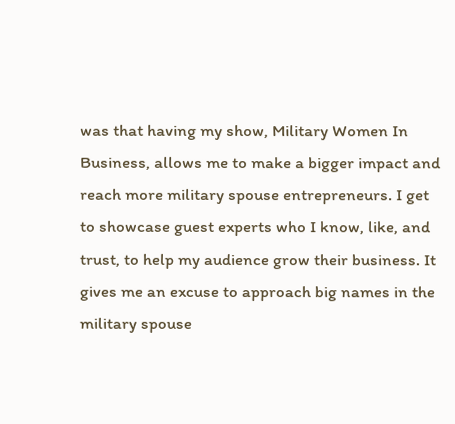was that having my show, Military Women In Business, allows me to make a bigger impact and reach more military spouse entrepreneurs. I get to showcase guest experts who I know, like, and trust, to help my audience grow their business. It gives me an excuse to approach big names in the military spouse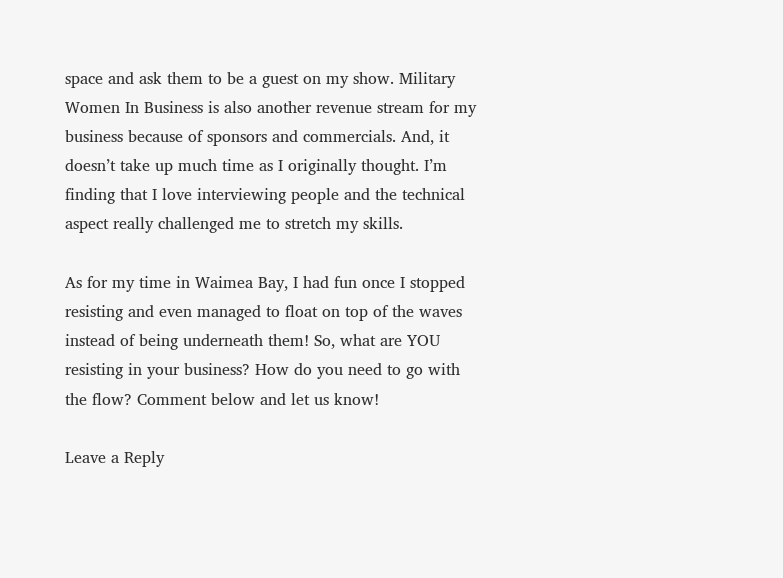space and ask them to be a guest on my show. Military Women In Business is also another revenue stream for my business because of sponsors and commercials. And, it doesn’t take up much time as I originally thought. I’m finding that I love interviewing people and the technical aspect really challenged me to stretch my skills.

As for my time in Waimea Bay, I had fun once I stopped resisting and even managed to float on top of the waves instead of being underneath them! So, what are YOU resisting in your business? How do you need to go with the flow? Comment below and let us know!

Leave a Reply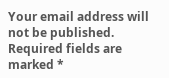Your email address will not be published. Required fields are marked *